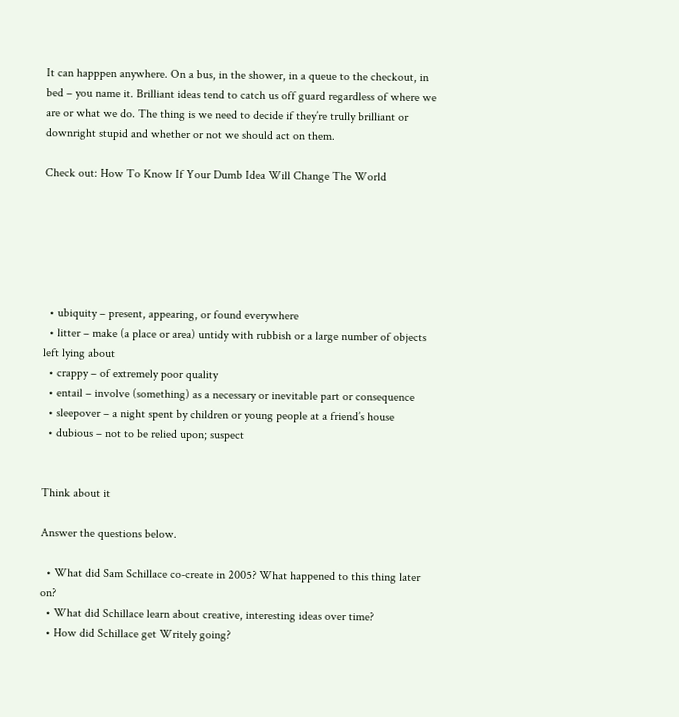It can happpen anywhere. On a bus, in the shower, in a queue to the checkout, in bed – you name it. Brilliant ideas tend to catch us off guard regardless of where we are or what we do. The thing is we need to decide if they’re trully brilliant or downright stupid and whether or not we should act on them.

Check out: How To Know If Your Dumb Idea Will Change The World






  • ubiquity – present, appearing, or found everywhere
  • litter – make (a place or area) untidy with rubbish or a large number of objects left lying about
  • crappy – of extremely poor quality
  • entail – involve (something) as a necessary or inevitable part or consequence
  • sleepover – a night spent by children or young people at a friend’s house
  • dubious – not to be relied upon; suspect


Think about it

Answer the questions below.

  • What did Sam Schillace co-create in 2005? What happened to this thing later on?
  • What did Schillace learn about creative, interesting ideas over time?
  • How did Schillace get Writely going?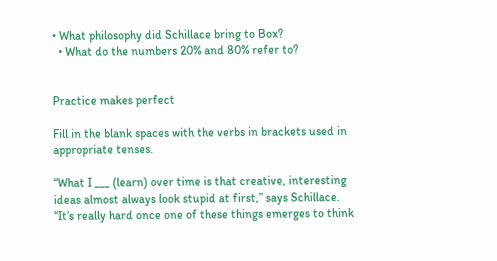• What philosophy did Schillace bring to Box?
  • What do the numbers 20% and 80% refer to?


Practice makes perfect

Fill in the blank spaces with the verbs in brackets used in appropriate tenses.

“What I ___ (learn) over time is that creative, interesting ideas almost always look stupid at first,” says Schillace. “It’s really hard once one of these things emerges to think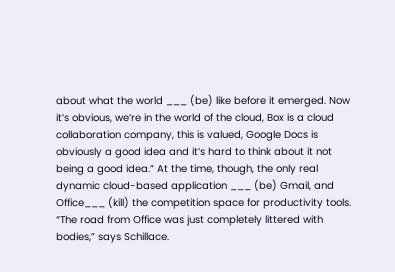about what the world ___ (be) like before it emerged. Now it’s obvious, we’re in the world of the cloud, Box is a cloud collaboration company, this is valued, Google Docs is obviously a good idea and it’s hard to think about it not being a good idea.” At the time, though, the only real dynamic cloud-based application ___ (be) Gmail, and Office___ (kill) the competition space for productivity tools. “The road from Office was just completely littered with bodies,” says Schillace.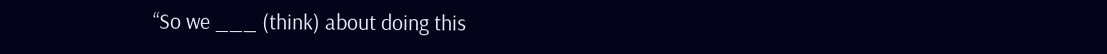“So we ___ (think) about doing this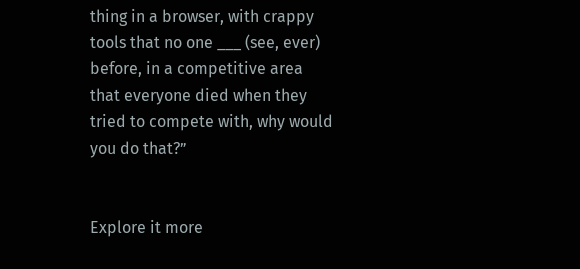thing in a browser, with crappy tools that no one ___ (see, ever) before, in a competitive area that everyone died when they tried to compete with, why would you do that?”


Explore it more